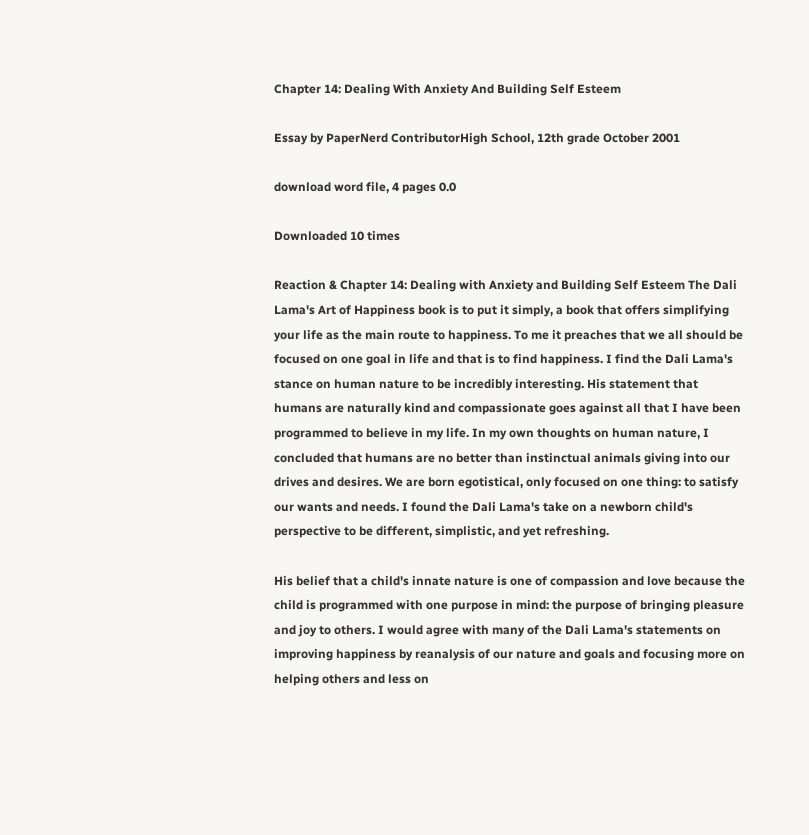Chapter 14: Dealing With Anxiety And Building Self Esteem

Essay by PaperNerd ContributorHigh School, 12th grade October 2001

download word file, 4 pages 0.0

Downloaded 10 times

Reaction & Chapter 14: Dealing with Anxiety and Building Self Esteem The Dali Lama's Art of Happiness book is to put it simply, a book that offers simplifying your life as the main route to happiness. To me it preaches that we all should be focused on one goal in life and that is to find happiness. I find the Dali Lama's stance on human nature to be incredibly interesting. His statement that humans are naturally kind and compassionate goes against all that I have been programmed to believe in my life. In my own thoughts on human nature, I concluded that humans are no better than instinctual animals giving into our drives and desires. We are born egotistical, only focused on one thing: to satisfy our wants and needs. I found the Dali Lama's take on a newborn child's perspective to be different, simplistic, and yet refreshing.

His belief that a child's innate nature is one of compassion and love because the child is programmed with one purpose in mind: the purpose of bringing pleasure and joy to others. I would agree with many of the Dali Lama's statements on improving happiness by reanalysis of our nature and goals and focusing more on helping others and less on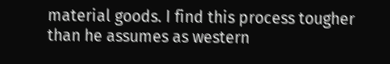material goods. I find this process tougher than he assumes as western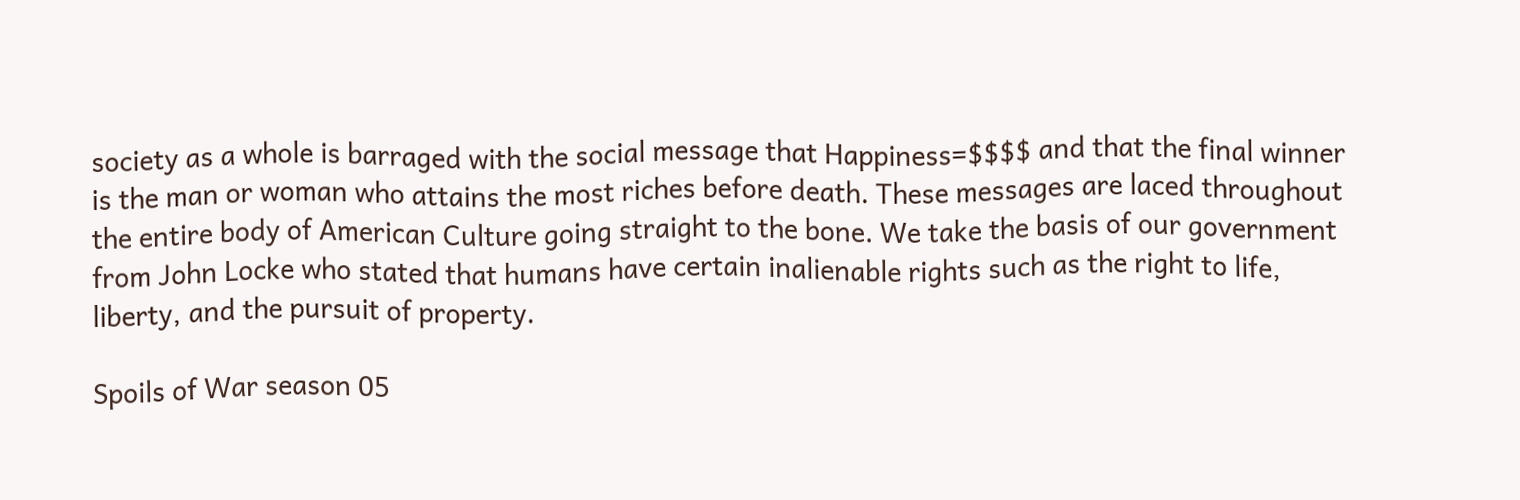society as a whole is barraged with the social message that Happiness=$$$$ and that the final winner is the man or woman who attains the most riches before death. These messages are laced throughout the entire body of American Culture going straight to the bone. We take the basis of our government from John Locke who stated that humans have certain inalienable rights such as the right to life, liberty, and the pursuit of property.

Spoils of War season 05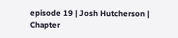episode 19 | Josh Hutcherson | Chapter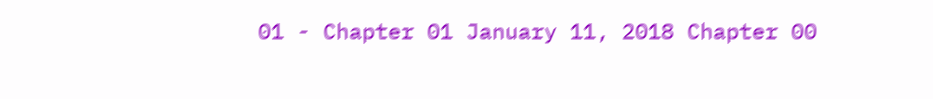01 - Chapter 01 January 11, 2018 Chapter 00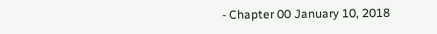- Chapter 00 January 10, 2018